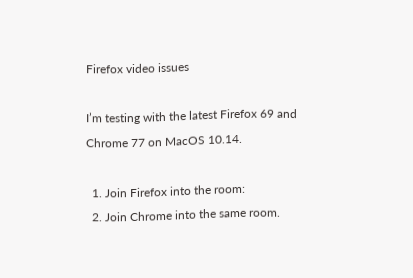Firefox video issues

I’m testing with the latest Firefox 69 and Chrome 77 on MacOS 10.14.

  1. Join Firefox into the room:
  2. Join Chrome into the same room.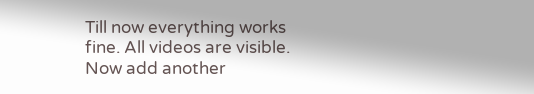Till now everything works fine. All videos are visible.
Now add another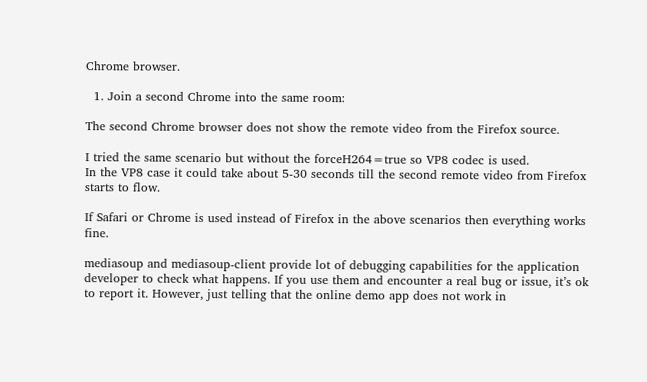Chrome browser.

  1. Join a second Chrome into the same room:

The second Chrome browser does not show the remote video from the Firefox source.

I tried the same scenario but without the forceH264=true so VP8 codec is used.
In the VP8 case it could take about 5-30 seconds till the second remote video from Firefox starts to flow.

If Safari or Chrome is used instead of Firefox in the above scenarios then everything works fine.

mediasoup and mediasoup-client provide lot of debugging capabilities for the application developer to check what happens. If you use them and encounter a real bug or issue, it’s ok to report it. However, just telling that the online demo app does not work in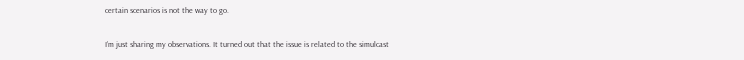certain scenarios is not the way to go.

I’m just sharing my observations. It turned out that the issue is related to the simulcast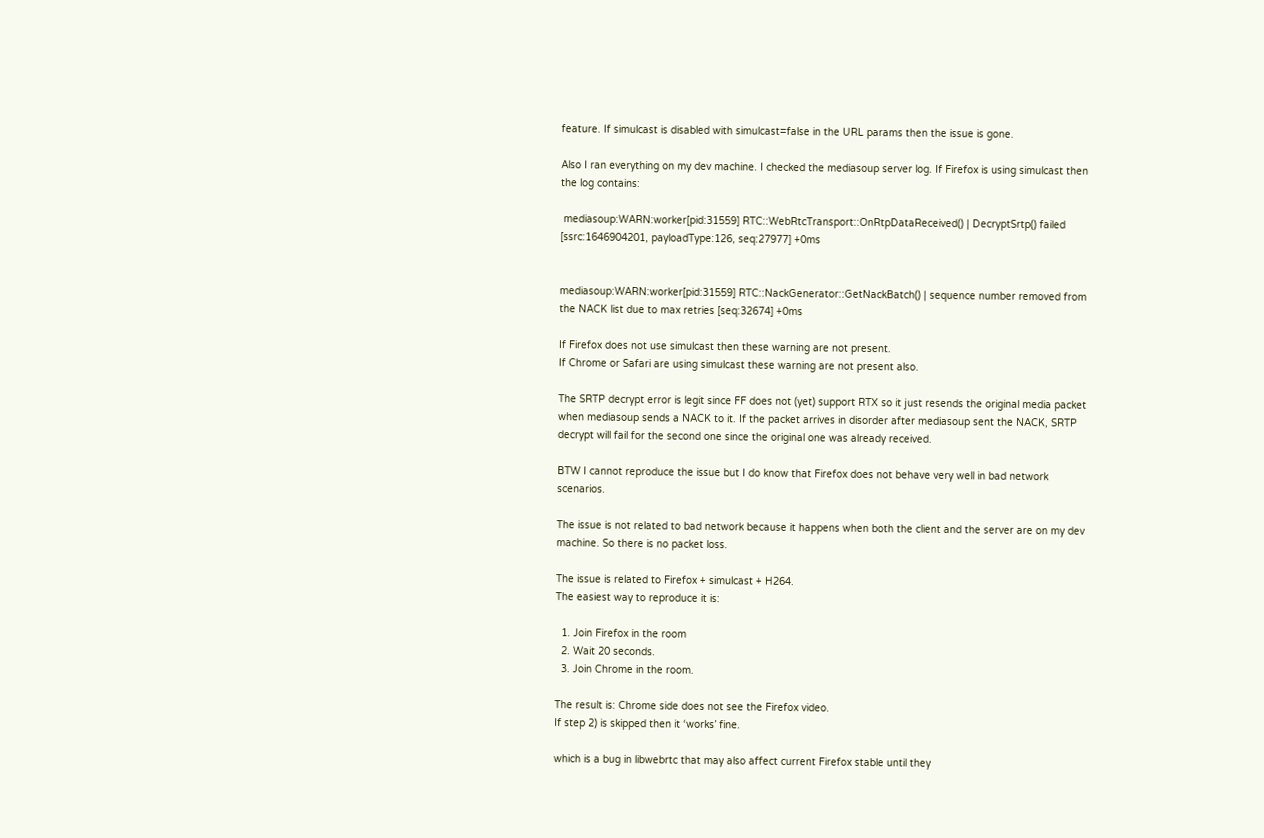feature. If simulcast is disabled with simulcast=false in the URL params then the issue is gone.

Also I ran everything on my dev machine. I checked the mediasoup server log. If Firefox is using simulcast then the log contains:

 mediasoup:WARN:worker[pid:31559] RTC::WebRtcTransport::OnRtpDataReceived() | DecryptSrtp() failed [ssrc:1646904201, payloadType:126, seq:27977] +0ms


mediasoup:WARN:worker[pid:31559] RTC::NackGenerator::GetNackBatch() | sequence number removed from the NACK list due to max retries [seq:32674] +0ms

If Firefox does not use simulcast then these warning are not present.
If Chrome or Safari are using simulcast these warning are not present also.

The SRTP decrypt error is legit since FF does not (yet) support RTX so it just resends the original media packet when mediasoup sends a NACK to it. If the packet arrives in disorder after mediasoup sent the NACK, SRTP decrypt will fail for the second one since the original one was already received.

BTW I cannot reproduce the issue but I do know that Firefox does not behave very well in bad network scenarios.

The issue is not related to bad network because it happens when both the client and the server are on my dev machine. So there is no packet loss.

The issue is related to Firefox + simulcast + H264.
The easiest way to reproduce it is:

  1. Join Firefox in the room
  2. Wait 20 seconds.
  3. Join Chrome in the room.

The result is: Chrome side does not see the Firefox video.
If step 2) is skipped then it ‘works’ fine.

which is a bug in libwebrtc that may also affect current Firefox stable until they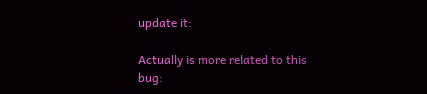update it:

Actually is more related to this bug: